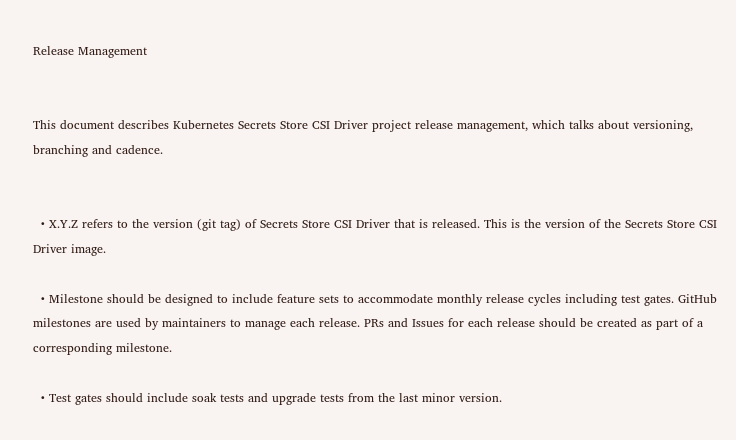Release Management


This document describes Kubernetes Secrets Store CSI Driver project release management, which talks about versioning, branching and cadence.


  • X.Y.Z refers to the version (git tag) of Secrets Store CSI Driver that is released. This is the version of the Secrets Store CSI Driver image.

  • Milestone should be designed to include feature sets to accommodate monthly release cycles including test gates. GitHub milestones are used by maintainers to manage each release. PRs and Issues for each release should be created as part of a corresponding milestone.

  • Test gates should include soak tests and upgrade tests from the last minor version.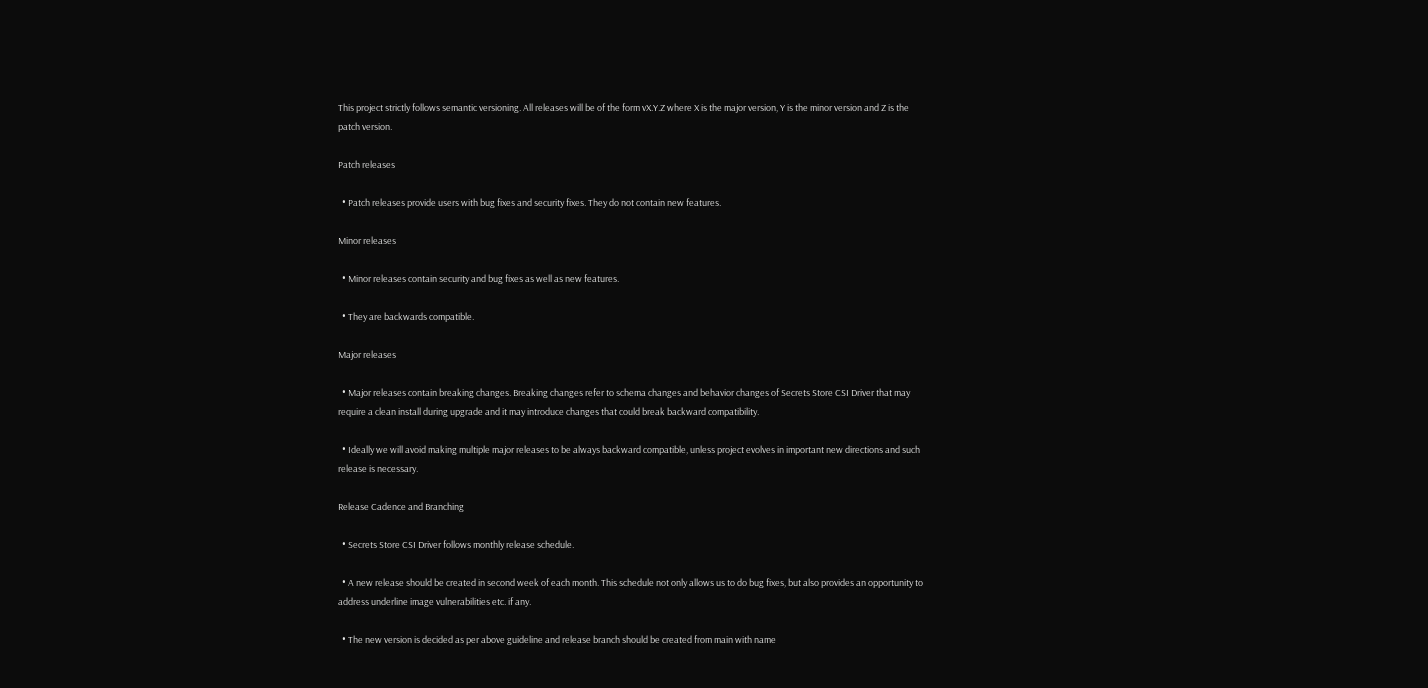This project strictly follows semantic versioning. All releases will be of the form vX.Y.Z where X is the major version, Y is the minor version and Z is the patch version.

Patch releases

  • Patch releases provide users with bug fixes and security fixes. They do not contain new features.

Minor releases

  • Minor releases contain security and bug fixes as well as new features.

  • They are backwards compatible.

Major releases

  • Major releases contain breaking changes. Breaking changes refer to schema changes and behavior changes of Secrets Store CSI Driver that may require a clean install during upgrade and it may introduce changes that could break backward compatibility.

  • Ideally we will avoid making multiple major releases to be always backward compatible, unless project evolves in important new directions and such release is necessary.

Release Cadence and Branching

  • Secrets Store CSI Driver follows monthly release schedule.

  • A new release should be created in second week of each month. This schedule not only allows us to do bug fixes, but also provides an opportunity to address underline image vulnerabilities etc. if any.

  • The new version is decided as per above guideline and release branch should be created from main with name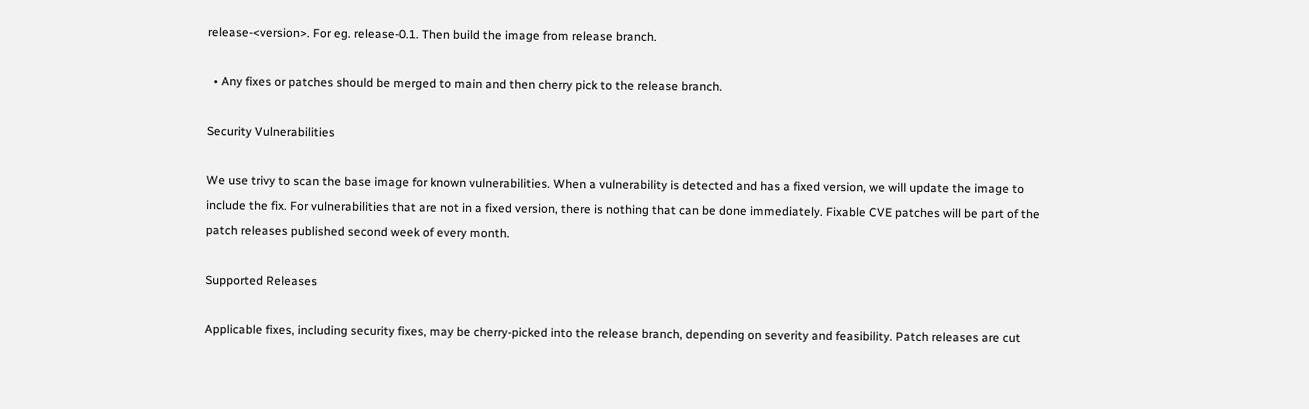release-<version>. For eg. release-0.1. Then build the image from release branch.

  • Any fixes or patches should be merged to main and then cherry pick to the release branch.

Security Vulnerabilities

We use trivy to scan the base image for known vulnerabilities. When a vulnerability is detected and has a fixed version, we will update the image to include the fix. For vulnerabilities that are not in a fixed version, there is nothing that can be done immediately. Fixable CVE patches will be part of the patch releases published second week of every month.

Supported Releases

Applicable fixes, including security fixes, may be cherry-picked into the release branch, depending on severity and feasibility. Patch releases are cut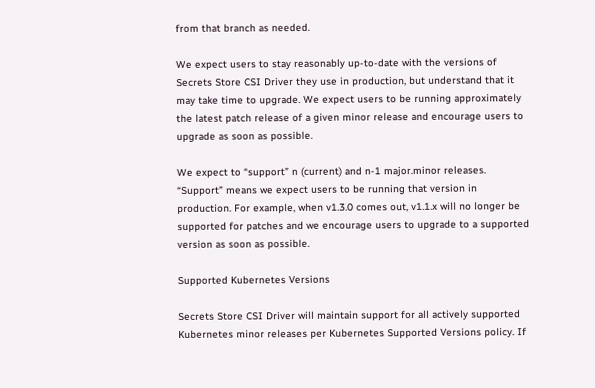from that branch as needed.

We expect users to stay reasonably up-to-date with the versions of Secrets Store CSI Driver they use in production, but understand that it may take time to upgrade. We expect users to be running approximately the latest patch release of a given minor release and encourage users to upgrade as soon as possible.

We expect to “support” n (current) and n-1 major.minor releases. “Support” means we expect users to be running that version in production. For example, when v1.3.0 comes out, v1.1.x will no longer be supported for patches and we encourage users to upgrade to a supported version as soon as possible.

Supported Kubernetes Versions

Secrets Store CSI Driver will maintain support for all actively supported Kubernetes minor releases per Kubernetes Supported Versions policy. If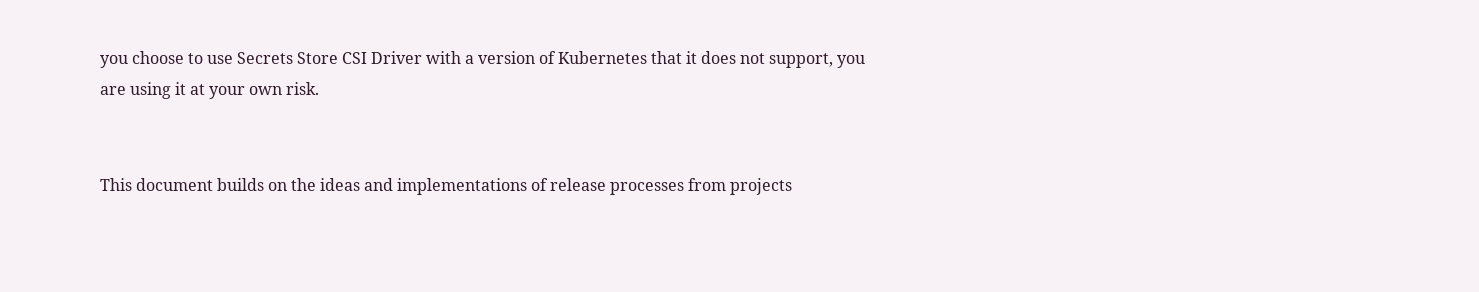you choose to use Secrets Store CSI Driver with a version of Kubernetes that it does not support, you are using it at your own risk.


This document builds on the ideas and implementations of release processes from projects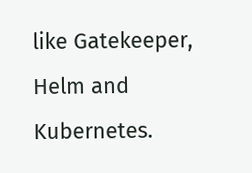like Gatekeeper, Helm and Kubernetes.